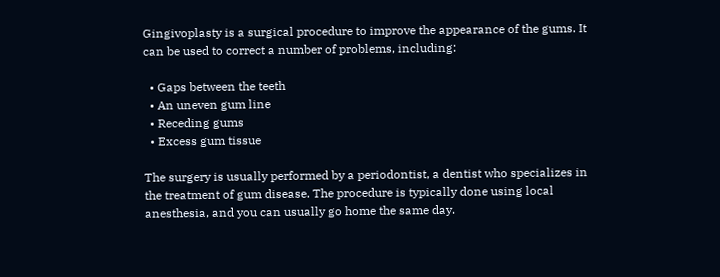Gingivoplasty is a surgical procedure to improve the appearance of the gums. It can be used to correct a number of problems, including:

  • Gaps between the teeth
  • An uneven gum line
  • Receding gums
  • Excess gum tissue

The surgery is usually performed by a periodontist, a dentist who specializes in the treatment of gum disease. The procedure is typically done using local anesthesia, and you can usually go home the same day.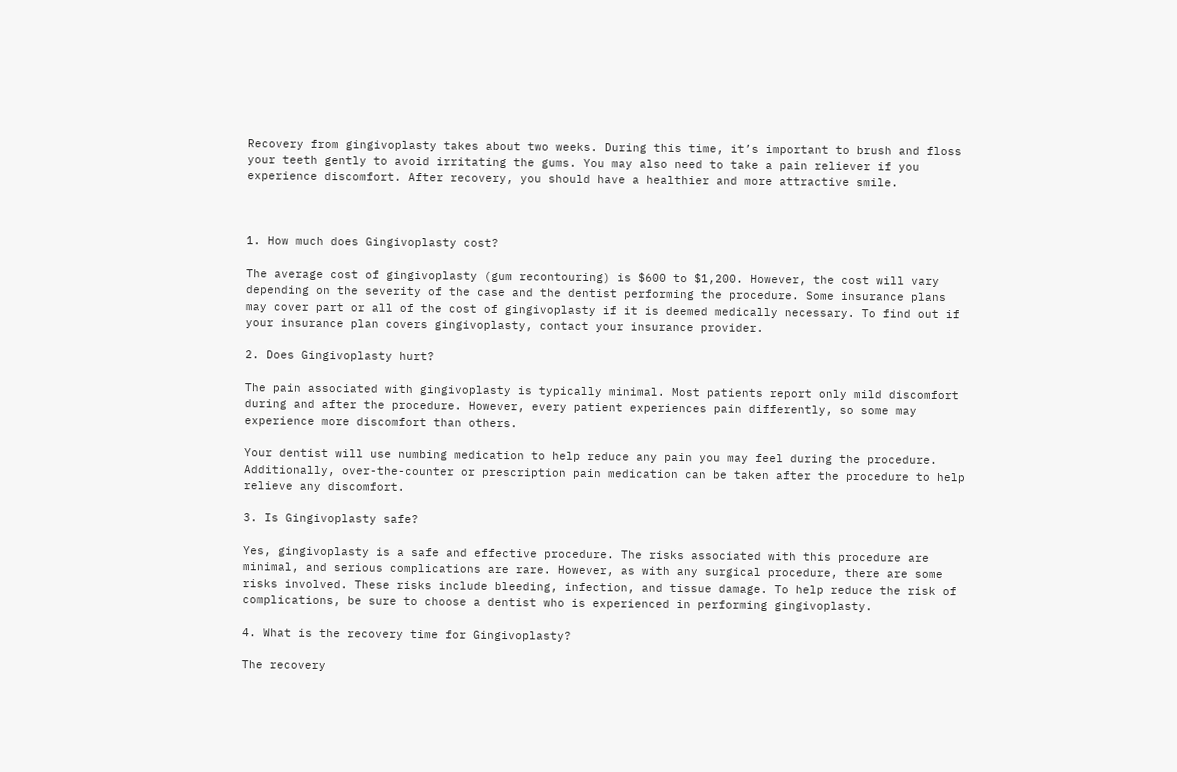Recovery from gingivoplasty takes about two weeks. During this time, it’s important to brush and floss your teeth gently to avoid irritating the gums. You may also need to take a pain reliever if you experience discomfort. After recovery, you should have a healthier and more attractive smile.



1. How much does Gingivoplasty cost?

The average cost of gingivoplasty (gum recontouring) is $600 to $1,200. However, the cost will vary depending on the severity of the case and the dentist performing the procedure. Some insurance plans may cover part or all of the cost of gingivoplasty if it is deemed medically necessary. To find out if your insurance plan covers gingivoplasty, contact your insurance provider.

2. Does Gingivoplasty hurt?

The pain associated with gingivoplasty is typically minimal. Most patients report only mild discomfort during and after the procedure. However, every patient experiences pain differently, so some may experience more discomfort than others.

Your dentist will use numbing medication to help reduce any pain you may feel during the procedure. Additionally, over-the-counter or prescription pain medication can be taken after the procedure to help relieve any discomfort.

3. Is Gingivoplasty safe?

Yes, gingivoplasty is a safe and effective procedure. The risks associated with this procedure are minimal, and serious complications are rare. However, as with any surgical procedure, there are some risks involved. These risks include bleeding, infection, and tissue damage. To help reduce the risk of complications, be sure to choose a dentist who is experienced in performing gingivoplasty.

4. What is the recovery time for Gingivoplasty?

The recovery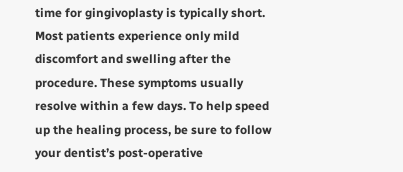time for gingivoplasty is typically short. Most patients experience only mild discomfort and swelling after the procedure. These symptoms usually resolve within a few days. To help speed up the healing process, be sure to follow your dentist’s post-operative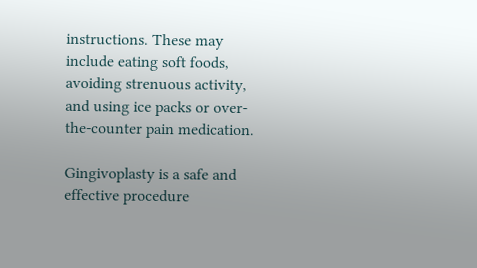instructions. These may include eating soft foods, avoiding strenuous activity, and using ice packs or over-the-counter pain medication.

Gingivoplasty is a safe and effective procedure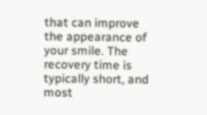that can improve the appearance of your smile. The recovery time is typically short, and most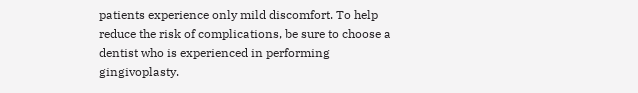patients experience only mild discomfort. To help reduce the risk of complications, be sure to choose a dentist who is experienced in performing gingivoplasty.